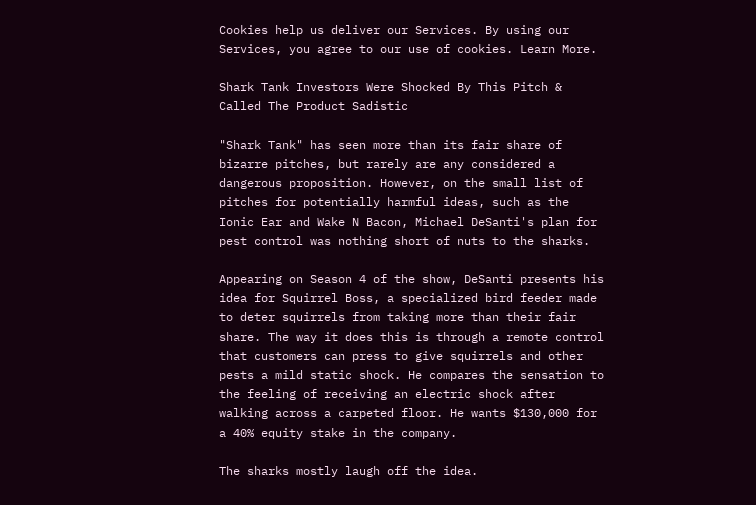Cookies help us deliver our Services. By using our Services, you agree to our use of cookies. Learn More.

Shark Tank Investors Were Shocked By This Pitch & Called The Product Sadistic

"Shark Tank" has seen more than its fair share of bizarre pitches, but rarely are any considered a dangerous proposition. However, on the small list of pitches for potentially harmful ideas, such as the Ionic Ear and Wake N Bacon, Michael DeSanti's plan for pest control was nothing short of nuts to the sharks.

Appearing on Season 4 of the show, DeSanti presents his idea for Squirrel Boss, a specialized bird feeder made to deter squirrels from taking more than their fair share. The way it does this is through a remote control that customers can press to give squirrels and other pests a mild static shock. He compares the sensation to the feeling of receiving an electric shock after walking across a carpeted floor. He wants $130,000 for a 40% equity stake in the company.

The sharks mostly laugh off the idea.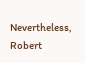Nevertheless, Robert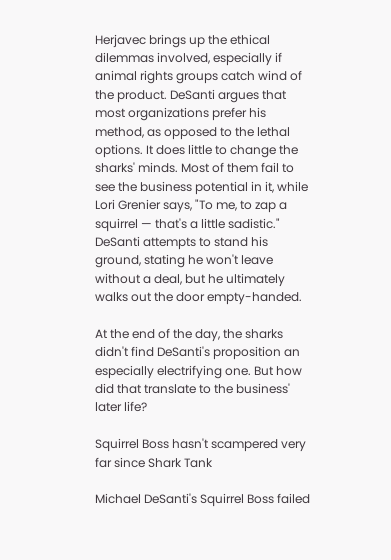Herjavec brings up the ethical dilemmas involved, especially if animal rights groups catch wind of the product. DeSanti argues that most organizations prefer his method, as opposed to the lethal options. It does little to change the sharks' minds. Most of them fail to see the business potential in it, while Lori Grenier says, "To me, to zap a squirrel — that's a little sadistic." DeSanti attempts to stand his ground, stating he won't leave without a deal, but he ultimately walks out the door empty-handed.

At the end of the day, the sharks didn't find DeSanti's proposition an especially electrifying one. But how did that translate to the business' later life?

Squirrel Boss hasn't scampered very far since Shark Tank

Michael DeSanti's Squirrel Boss failed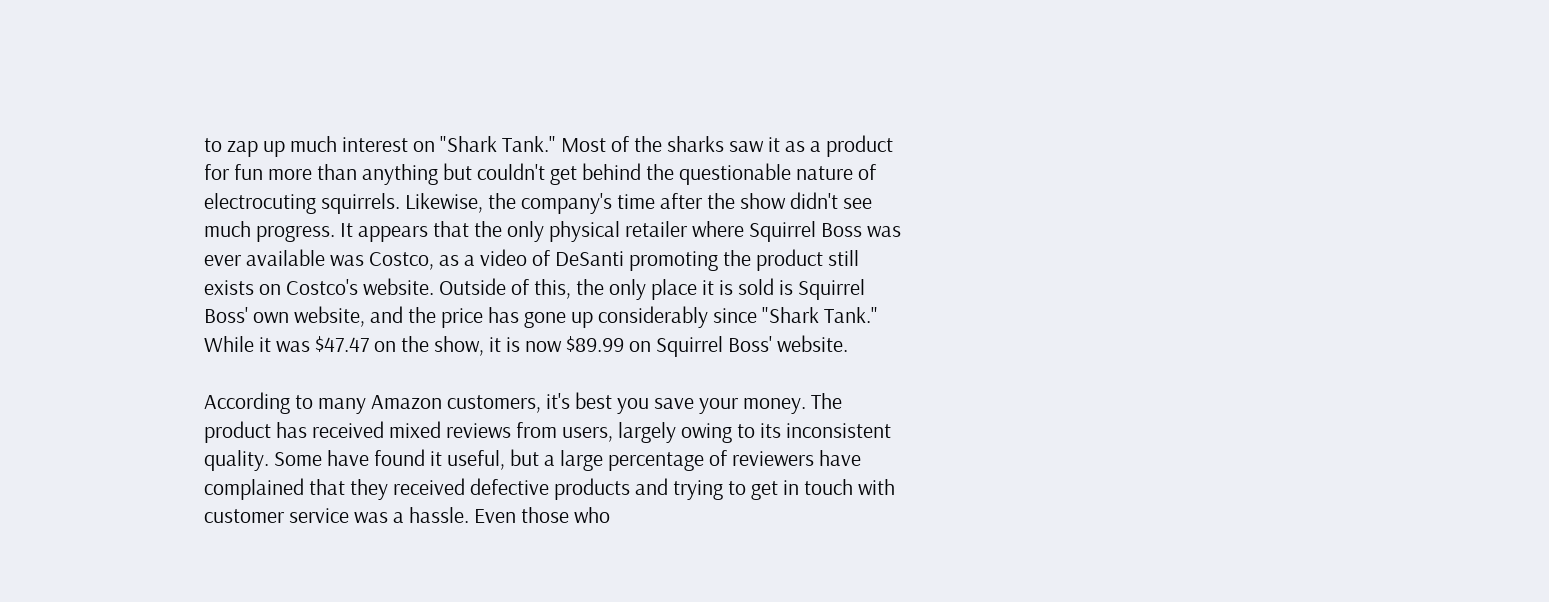to zap up much interest on "Shark Tank." Most of the sharks saw it as a product for fun more than anything but couldn't get behind the questionable nature of electrocuting squirrels. Likewise, the company's time after the show didn't see much progress. It appears that the only physical retailer where Squirrel Boss was ever available was Costco, as a video of DeSanti promoting the product still exists on Costco's website. Outside of this, the only place it is sold is Squirrel Boss' own website, and the price has gone up considerably since "Shark Tank." While it was $47.47 on the show, it is now $89.99 on Squirrel Boss' website.

According to many Amazon customers, it's best you save your money. The product has received mixed reviews from users, largely owing to its inconsistent quality. Some have found it useful, but a large percentage of reviewers have complained that they received defective products and trying to get in touch with customer service was a hassle. Even those who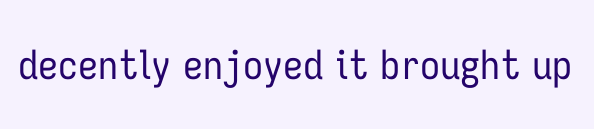decently enjoyed it brought up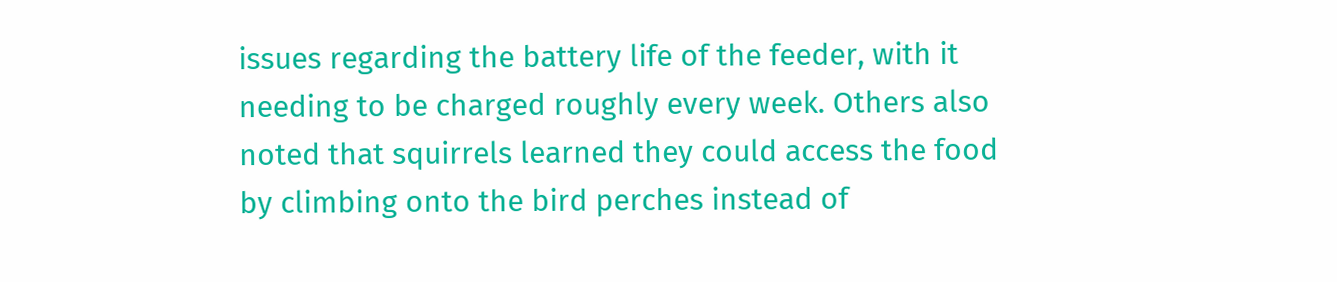issues regarding the battery life of the feeder, with it needing to be charged roughly every week. Others also noted that squirrels learned they could access the food by climbing onto the bird perches instead of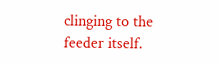clinging to the feeder itself.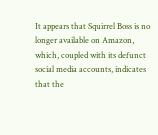It appears that Squirrel Boss is no longer available on Amazon, which, coupled with its defunct social media accounts, indicates that the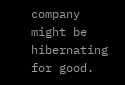company might be hibernating for good.